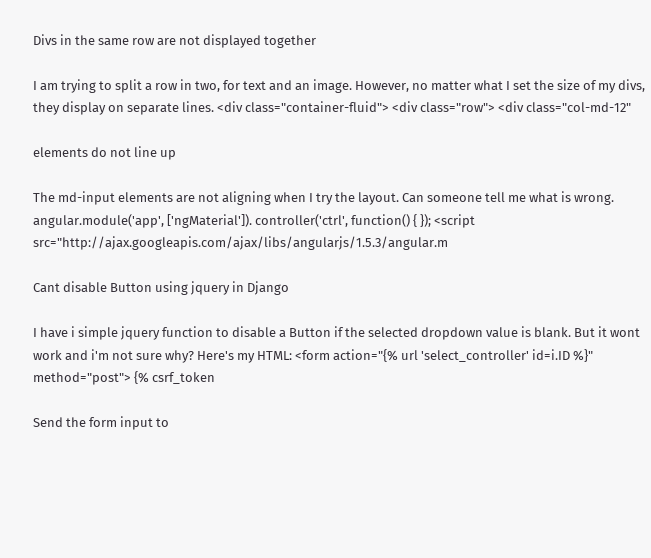Divs in the same row are not displayed together

I am trying to split a row in two, for text and an image. However, no matter what I set the size of my divs, they display on separate lines. <div class="container-fluid"> <div class="row"> <div class="col-md-12"

elements do not line up

The md-input elements are not aligning when I try the layout. Can someone tell me what is wrong. angular.module('app', ['ngMaterial']). controller('ctrl', function() { }); <script src="http://ajax.googleapis.com/ajax/libs/angularjs/1.5.3/angular.m

Cant disable Button using jquery in Django

I have i simple jquery function to disable a Button if the selected dropdown value is blank. But it wont work and i'm not sure why? Here's my HTML: <form action="{% url 'select_controller' id=i.ID %}" method="post"> {% csrf_token

Send the form input to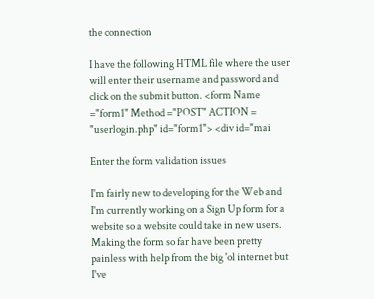the connection

I have the following HTML file where the user will enter their username and password and click on the submit button. <form Name ="form1" Method ="POST" ACTION = "userlogin.php" id="form1"> <div id="mai

Enter the form validation issues

I'm fairly new to developing for the Web and I'm currently working on a Sign Up form for a website so a website could take in new users. Making the form so far have been pretty painless with help from the big 'ol internet but I've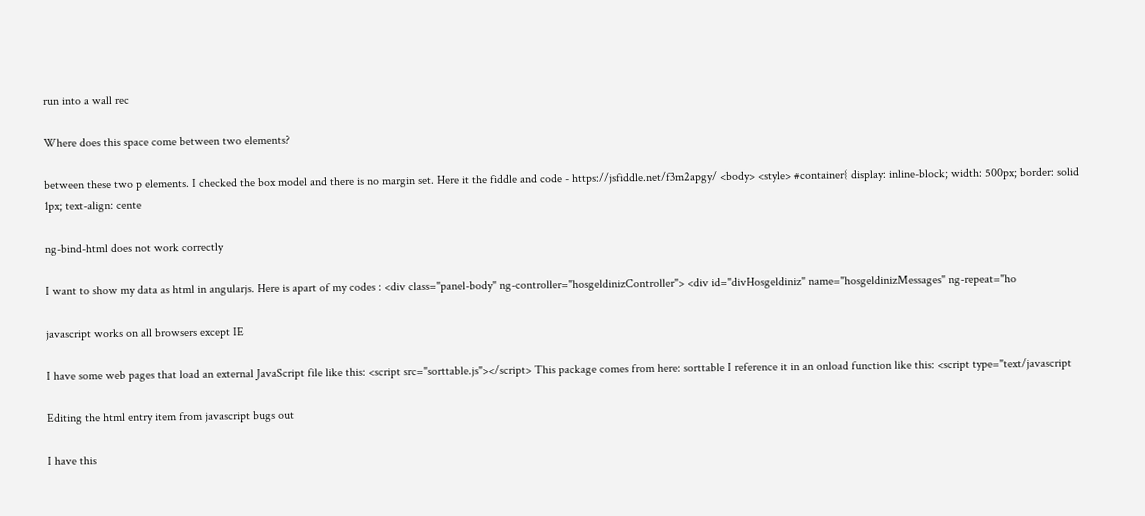run into a wall rec

Where does this space come between two elements?

between these two p elements. I checked the box model and there is no margin set. Here it the fiddle and code - https://jsfiddle.net/f3m2apgy/ <body> <style> #container{ display: inline-block; width: 500px; border: solid 1px; text-align: cente

ng-bind-html does not work correctly

I want to show my data as html in angularjs. Here is apart of my codes : <div class="panel-body" ng-controller="hosgeldinizController"> <div id="divHosgeldiniz" name="hosgeldinizMessages" ng-repeat="ho

javascript works on all browsers except IE

I have some web pages that load an external JavaScript file like this: <script src="sorttable.js"></script> This package comes from here: sorttable I reference it in an onload function like this: <script type="text/javascript

Editing the html entry item from javascript bugs out

I have this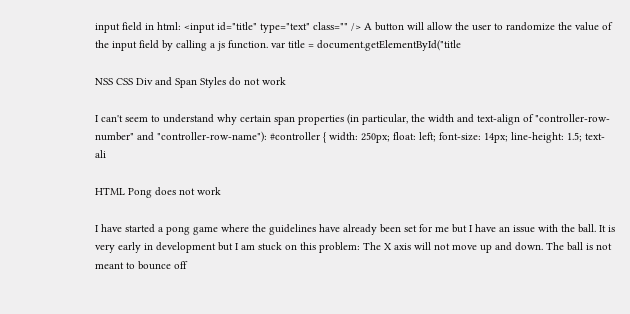input field in html: <input id="title" type="text" class="" /> A button will allow the user to randomize the value of the input field by calling a js function. var title = document.getElementById("title

NSS CSS Div and Span Styles do not work

I can't seem to understand why certain span properties (in particular, the width and text-align of "controller-row-number" and "controller-row-name"): #controller { width: 250px; float: left; font-size: 14px; line-height: 1.5; text-ali

HTML Pong does not work

I have started a pong game where the guidelines have already been set for me but I have an issue with the ball. It is very early in development but I am stuck on this problem: The X axis will not move up and down. The ball is not meant to bounce off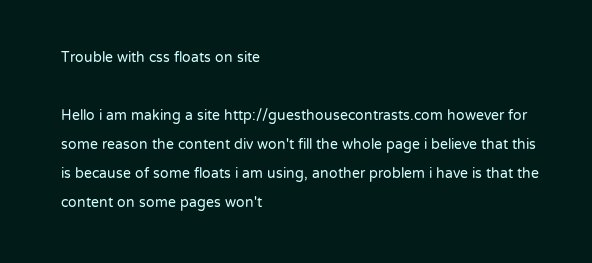Trouble with css floats on site

Hello i am making a site http://guesthousecontrasts.com however for some reason the content div won't fill the whole page i believe that this is because of some floats i am using, another problem i have is that the content on some pages won't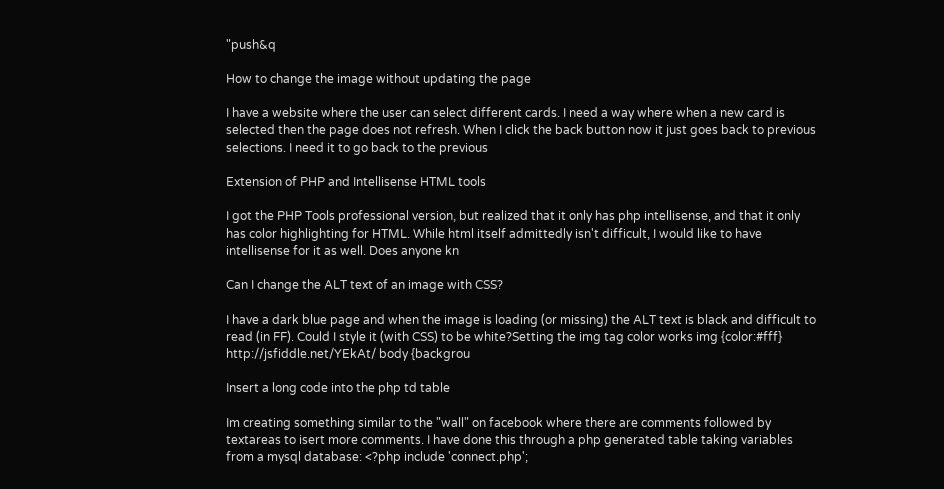"push&q

How to change the image without updating the page

I have a website where the user can select different cards. I need a way where when a new card is selected then the page does not refresh. When I click the back button now it just goes back to previous selections. I need it to go back to the previous

Extension of PHP and Intellisense HTML tools

I got the PHP Tools professional version, but realized that it only has php intellisense, and that it only has color highlighting for HTML. While html itself admittedly isn't difficult, I would like to have intellisense for it as well. Does anyone kn

Can I change the ALT text of an image with CSS?

I have a dark blue page and when the image is loading (or missing) the ALT text is black and difficult to read (in FF). Could I style it (with CSS) to be white?Setting the img tag color works img {color:#fff} http://jsfiddle.net/YEkAt/ body {backgrou

Insert a long code into the php td table

Im creating something similar to the "wall" on facebook where there are comments followed by textareas to isert more comments. I have done this through a php generated table taking variables from a mysql database: <?php include 'connect.php';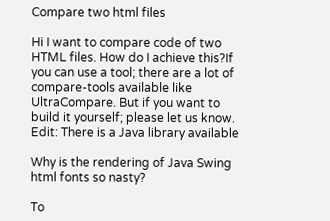Compare two html files

Hi I want to compare code of two HTML files. How do I achieve this?If you can use a tool; there are a lot of compare-tools available like UltraCompare. But if you want to build it yourself; please let us know. Edit: There is a Java library available

Why is the rendering of Java Swing html fonts so nasty?

To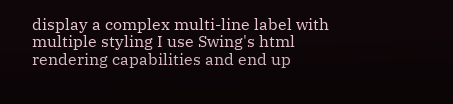display a complex multi-line label with multiple styling I use Swing's html rendering capabilities and end up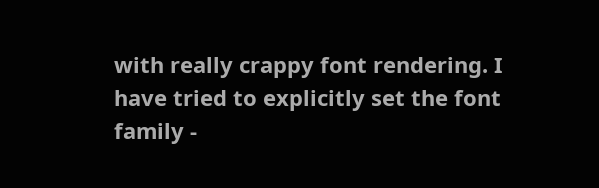with really crappy font rendering. I have tried to explicitly set the font family -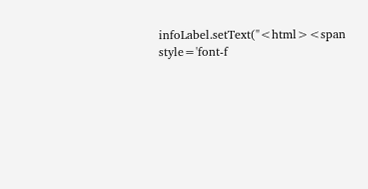infoLabel.setText("<html><span style='font-f